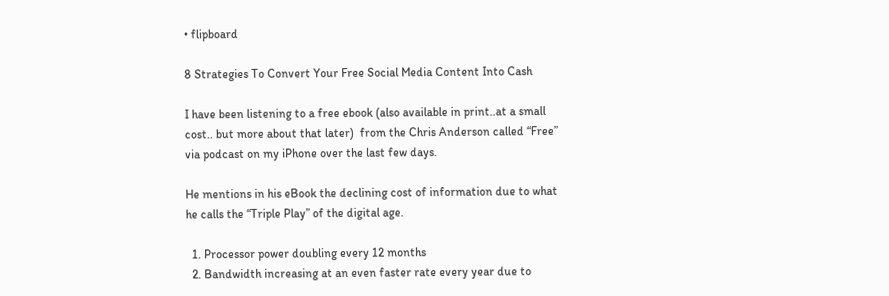• flipboard

8 Strategies To Convert Your Free Social Media Content Into Cash

I have been listening to a free ebook (also available in print..at a small cost.. but more about that later)  from the Chris Anderson called “Free” via podcast on my iPhone over the last few days.

He mentions in his eBook the declining cost of information due to what he calls the “Triple Play” of the digital age.

  1. Processor power doubling every 12 months
  2. Bandwidth increasing at an even faster rate every year due to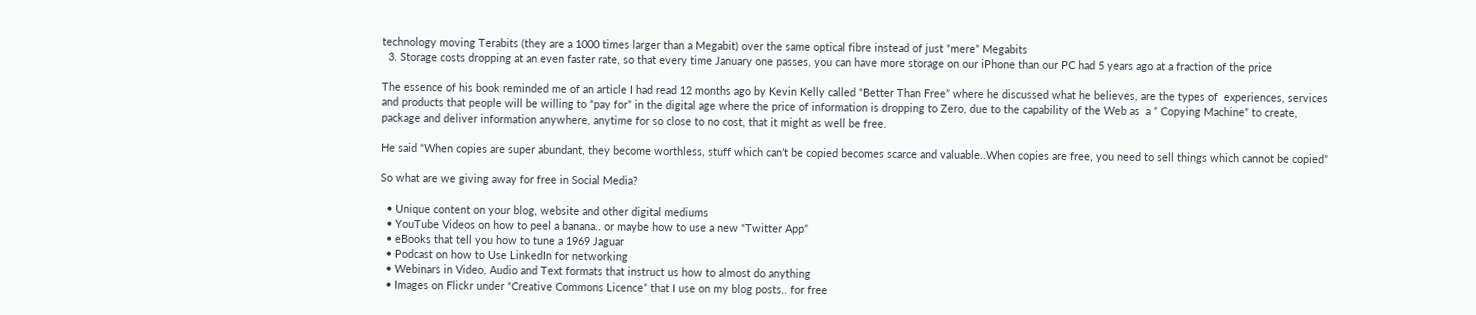technology moving Terabits (they are a 1000 times larger than a Megabit) over the same optical fibre instead of just “mere” Megabits
  3. Storage costs dropping at an even faster rate, so that every time January one passes, you can have more storage on our iPhone than our PC had 5 years ago at a fraction of the price

The essence of his book reminded me of an article I had read 12 months ago by Kevin Kelly called “Better Than Free” where he discussed what he believes, are the types of  experiences, services and products that people will be willing to “pay for” in the digital age where the price of information is dropping to Zero, due to the capability of the Web as  a ” Copying Machine” to create, package and deliver information anywhere, anytime for so close to no cost, that it might as well be free.

He said “When copies are super abundant, they become worthless, stuff which can’t be copied becomes scarce and valuable..When copies are free, you need to sell things which cannot be copied”

So what are we giving away for free in Social Media?

  • Unique content on your blog, website and other digital mediums
  • YouTube Videos on how to peel a banana.. or maybe how to use a new “Twitter App”
  • eBooks that tell you how to tune a 1969 Jaguar
  • Podcast on how to Use LinkedIn for networking
  • Webinars in Video, Audio and Text formats that instruct us how to almost do anything
  • Images on Flickr under “Creative Commons Licence” that I use on my blog posts.. for free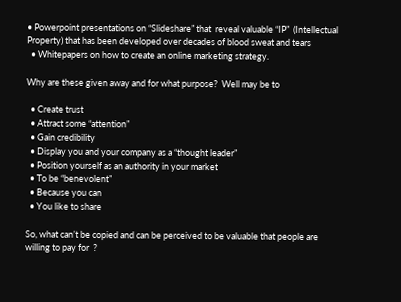• Powerpoint presentations on “Slideshare” that  reveal valuable “IP”  (Intellectual Property) that has been developed over decades of blood sweat and tears
  • Whitepapers on how to create an online marketing strategy.

Why are these given away and for what purpose?  Well may be to

  • Create trust
  • Attract some “attention”
  • Gain credibility
  • Display you and your company as a “thought leader”
  • Position yourself as an authority in your market
  • To be “benevolent”
  • Because you can
  • You like to share

So, what can’t be copied and can be perceived to be valuable that people are willing to pay for  ?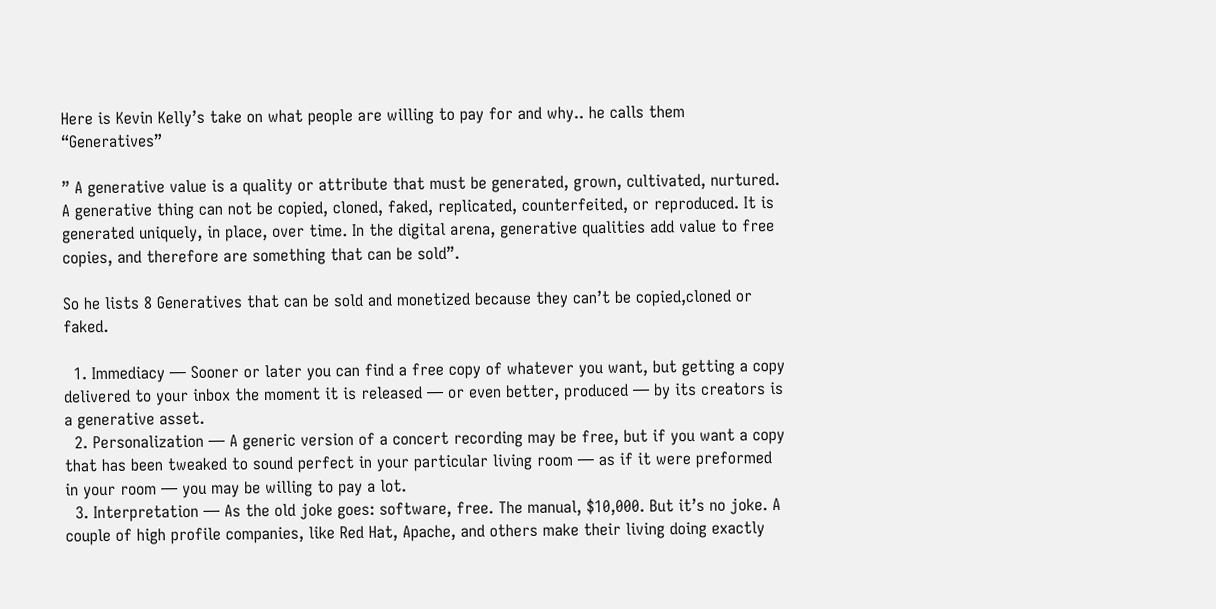Here is Kevin Kelly’s take on what people are willing to pay for and why.. he calls them “Generatives”

” A generative value is a quality or attribute that must be generated, grown, cultivated, nurtured. A generative thing can not be copied, cloned, faked, replicated, counterfeited, or reproduced. It is generated uniquely, in place, over time. In the digital arena, generative qualities add value to free copies, and therefore are something that can be sold”.

So he lists 8 Generatives that can be sold and monetized because they can’t be copied,cloned or faked.

  1. Immediacy — Sooner or later you can find a free copy of whatever you want, but getting a copy delivered to your inbox the moment it is released — or even better, produced — by its creators is a generative asset.
  2. Personalization — A generic version of a concert recording may be free, but if you want a copy that has been tweaked to sound perfect in your particular living room — as if it were preformed in your room — you may be willing to pay a lot.
  3. Interpretation — As the old joke goes: software, free. The manual, $10,000. But it’s no joke. A couple of high profile companies, like Red Hat, Apache, and others make their living doing exactly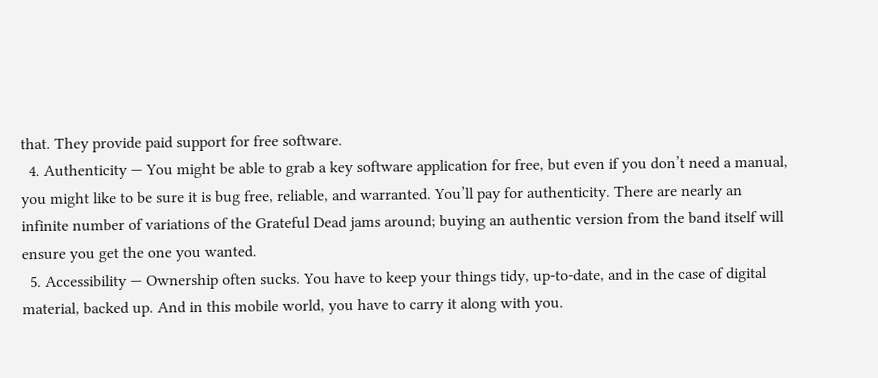that. They provide paid support for free software.
  4. Authenticity — You might be able to grab a key software application for free, but even if you don’t need a manual, you might like to be sure it is bug free, reliable, and warranted. You’ll pay for authenticity. There are nearly an infinite number of variations of the Grateful Dead jams around; buying an authentic version from the band itself will ensure you get the one you wanted.
  5. Accessibility — Ownership often sucks. You have to keep your things tidy, up-to-date, and in the case of digital material, backed up. And in this mobile world, you have to carry it along with you.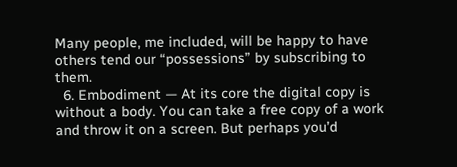Many people, me included, will be happy to have others tend our “possessions” by subscribing to them.
  6. Embodiment — At its core the digital copy is without a body. You can take a free copy of a work and throw it on a screen. But perhaps you’d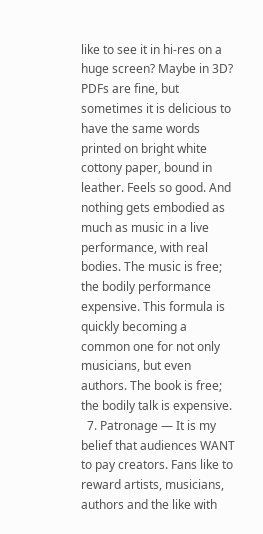like to see it in hi-res on a huge screen? Maybe in 3D? PDFs are fine, but sometimes it is delicious to have the same words printed on bright white cottony paper, bound in leather. Feels so good. And nothing gets embodied as much as music in a live performance, with real bodies. The music is free; the bodily performance expensive. This formula is quickly becoming a common one for not only musicians, but even authors. The book is free; the bodily talk is expensive.
  7. Patronage — It is my belief that audiences WANT to pay creators. Fans like to reward artists, musicians, authors and the like with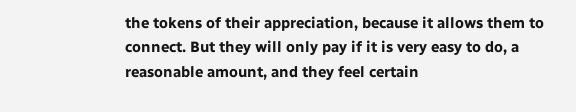the tokens of their appreciation, because it allows them to connect. But they will only pay if it is very easy to do, a reasonable amount, and they feel certain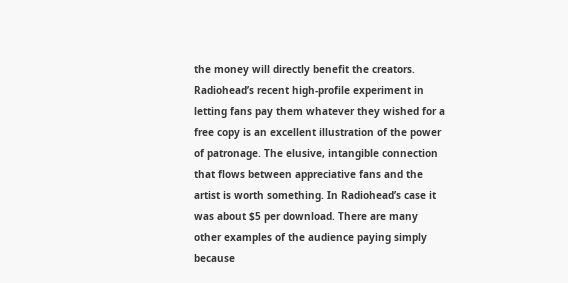the money will directly benefit the creators. Radiohead’s recent high-profile experiment in letting fans pay them whatever they wished for a free copy is an excellent illustration of the power of patronage. The elusive, intangible connection that flows between appreciative fans and the artist is worth something. In Radiohead’s case it was about $5 per download. There are many other examples of the audience paying simply because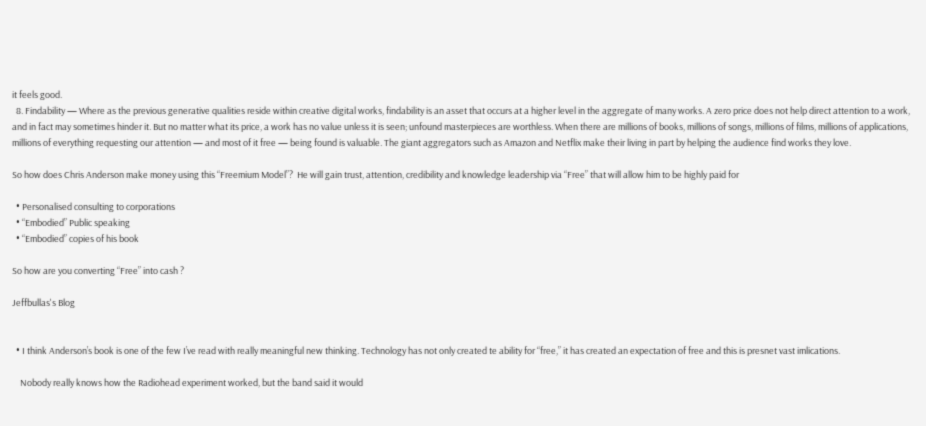it feels good.
  8. Findability — Where as the previous generative qualities reside within creative digital works, findability is an asset that occurs at a higher level in the aggregate of many works. A zero price does not help direct attention to a work, and in fact may sometimes hinder it. But no matter what its price, a work has no value unless it is seen; unfound masterpieces are worthless. When there are millions of books, millions of songs, millions of films, millions of applications, millions of everything requesting our attention — and most of it free — being found is valuable. The giant aggregators such as Amazon and Netflix make their living in part by helping the audience find works they love.

So how does Chris Anderson make money using this “Freemium Model”?  He will gain trust, attention, credibility and knowledge leadership via “Free” that will allow him to be highly paid for

  • Personalised consulting to corporations
  • “Embodied” Public speaking
  • “Embodied” copies of his book

So how are you converting “Free” into cash ?

Jeffbullas's Blog


  • I think Anderson’s book is one of the few I’ve read with really meaningful new thinking. Technology has not only created te ability for “free,” it has created an expectation of free and this is presnet vast imlications.

    Nobody really knows how the Radiohead experiment worked, but the band said it would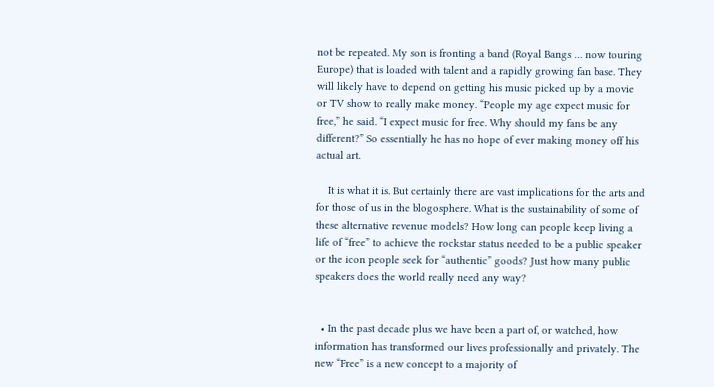not be repeated. My son is fronting a band (Royal Bangs … now touring Europe) that is loaded with talent and a rapidly growing fan base. They will likely have to depend on getting his music picked up by a movie or TV show to really make money. “People my age expect music for free,” he said. “I expect music for free. Why should my fans be any different?” So essentially he has no hope of ever making money off his actual art.

    It is what it is. But certainly there are vast implications for the arts and for those of us in the blogosphere. What is the sustainability of some of these alternative revenue models? How long can people keep living a life of “free” to achieve the rockstar status needed to be a public speaker or the icon people seek for “authentic” goods? Just how many public speakers does the world really need any way?


  • In the past decade plus we have been a part of, or watched, how information has transformed our lives professionally and privately. The new “Free” is a new concept to a majority of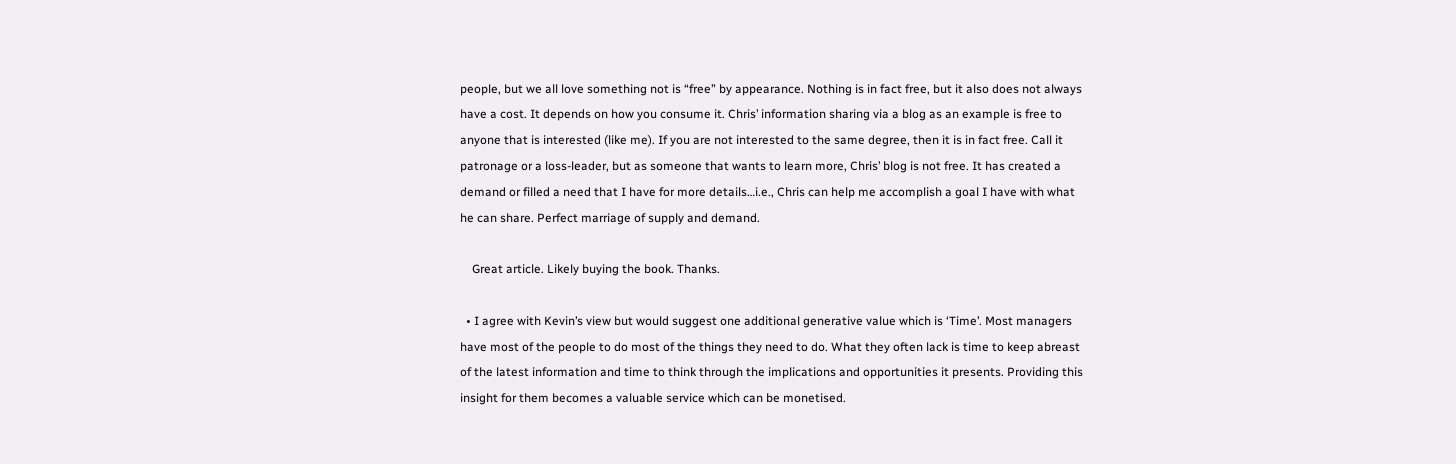people, but we all love something not is “free” by appearance. Nothing is in fact free, but it also does not always have a cost. It depends on how you consume it. Chris’ information sharing via a blog as an example is free to anyone that is interested (like me). If you are not interested to the same degree, then it is in fact free. Call it patronage or a loss-leader, but as someone that wants to learn more, Chris’ blog is not free. It has created a demand or filled a need that I have for more details…i.e., Chris can help me accomplish a goal I have with what he can share. Perfect marriage of supply and demand.

    Great article. Likely buying the book. Thanks.

  • I agree with Kevin’s view but would suggest one additional generative value which is ‘Time’. Most managers have most of the people to do most of the things they need to do. What they often lack is time to keep abreast of the latest information and time to think through the implications and opportunities it presents. Providing this insight for them becomes a valuable service which can be monetised.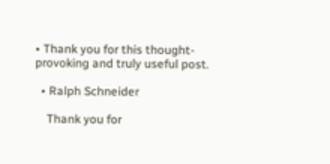• Thank you for this thought-provoking and truly useful post.

  • Ralph Schneider

    Thank you for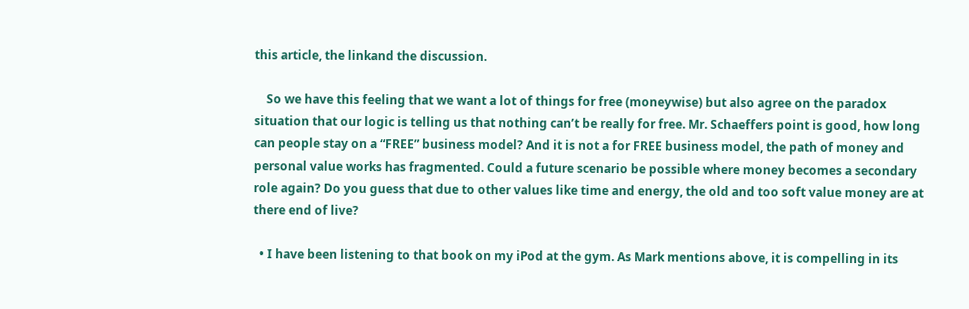this article, the linkand the discussion.

    So we have this feeling that we want a lot of things for free (moneywise) but also agree on the paradox situation that our logic is telling us that nothing can’t be really for free. Mr. Schaeffers point is good, how long can people stay on a “FREE” business model? And it is not a for FREE business model, the path of money and personal value works has fragmented. Could a future scenario be possible where money becomes a secondary role again? Do you guess that due to other values like time and energy, the old and too soft value money are at there end of live?

  • I have been listening to that book on my iPod at the gym. As Mark mentions above, it is compelling in its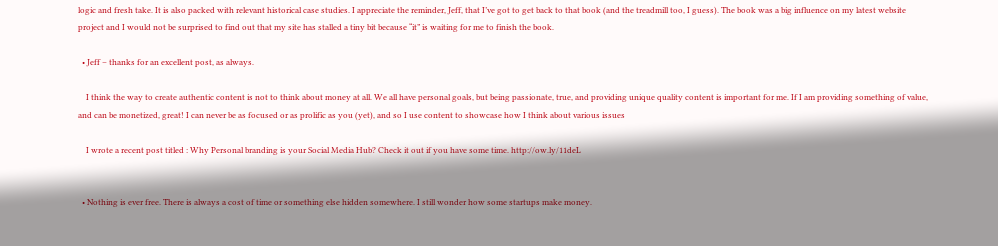logic and fresh take. It is also packed with relevant historical case studies. I appreciate the reminder, Jeff, that I’ve got to get back to that book (and the treadmill too, I guess). The book was a big influence on my latest website project and I would not be surprised to find out that my site has stalled a tiny bit because “it” is waiting for me to finish the book.

  • Jeff – thanks for an excellent post, as always.

    I think the way to create authentic content is not to think about money at all. We all have personal goals, but being passionate, true, and providing unique quality content is important for me. If I am providing something of value, and can be monetized, great! I can never be as focused or as prolific as you (yet), and so I use content to showcase how I think about various issues

    I wrote a recent post titled : Why Personal branding is your Social Media Hub? Check it out if you have some time. http://ow.ly/11deL


  • Nothing is ever free. There is always a cost of time or something else hidden somewhere. I still wonder how some startups make money.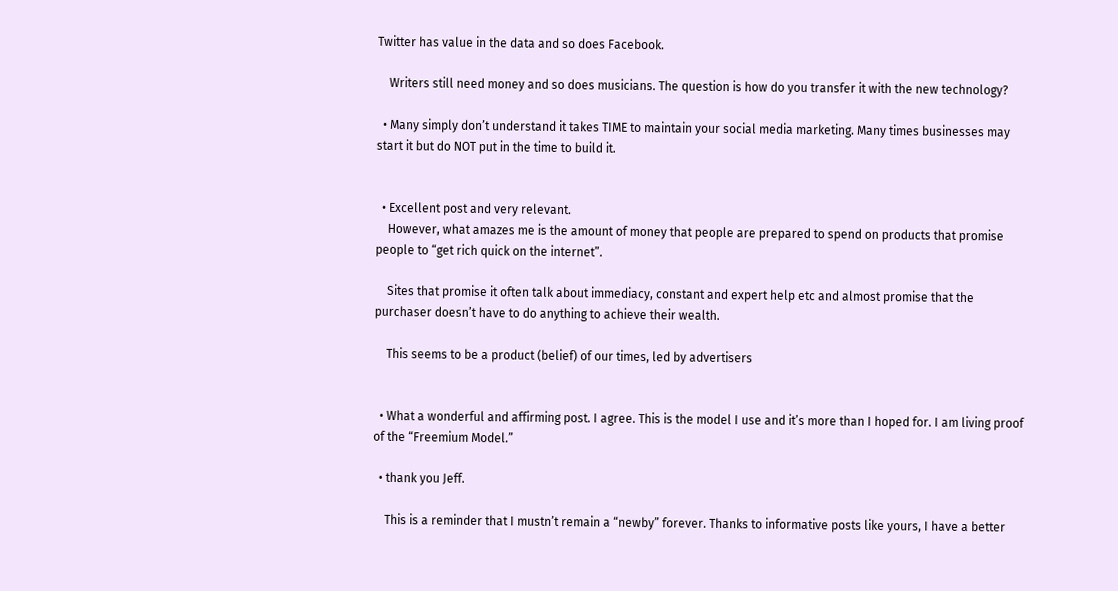Twitter has value in the data and so does Facebook.

    Writers still need money and so does musicians. The question is how do you transfer it with the new technology?

  • Many simply don’t understand it takes TIME to maintain your social media marketing. Many times businesses may start it but do NOT put in the time to build it.


  • Excellent post and very relevant.
    However, what amazes me is the amount of money that people are prepared to spend on products that promise people to “get rich quick on the internet”.

    Sites that promise it often talk about immediacy, constant and expert help etc and almost promise that the purchaser doesn’t have to do anything to achieve their wealth.

    This seems to be a product (belief) of our times, led by advertisers


  • What a wonderful and affirming post. I agree. This is the model I use and it’s more than I hoped for. I am living proof of the “Freemium Model.”

  • thank you Jeff.

    This is a reminder that I mustn’t remain a “newby” forever. Thanks to informative posts like yours, I have a better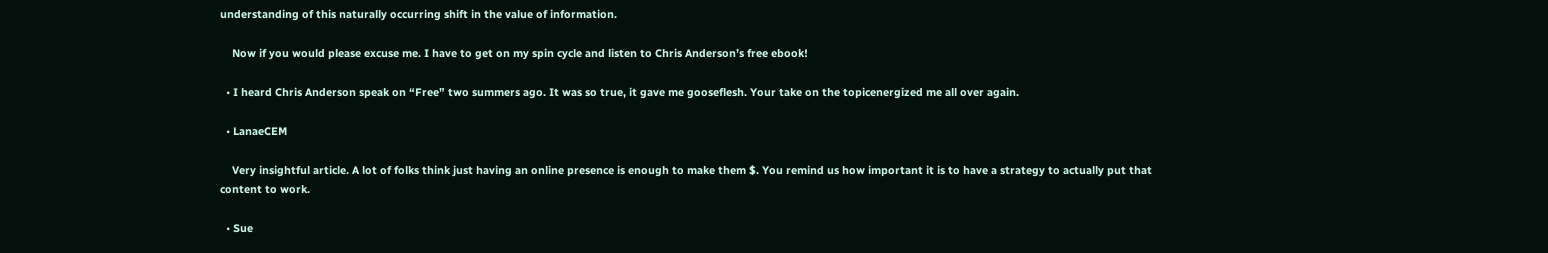understanding of this naturally occurring shift in the value of information.

    Now if you would please excuse me. I have to get on my spin cycle and listen to Chris Anderson’s free ebook!

  • I heard Chris Anderson speak on “Free” two summers ago. It was so true, it gave me gooseflesh. Your take on the topicenergized me all over again.

  • LanaeCEM

    Very insightful article. A lot of folks think just having an online presence is enough to make them $. You remind us how important it is to have a strategy to actually put that content to work.

  • Sue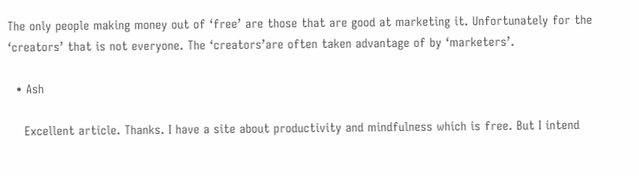The only people making money out of ‘free’ are those that are good at marketing it. Unfortunately for the ‘creators’ that is not everyone. The ‘creators’are often taken advantage of by ‘marketers’.

  • Ash

    Excellent article. Thanks. I have a site about productivity and mindfulness which is free. But I intend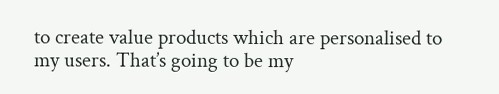to create value products which are personalised to my users. That’s going to be my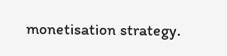monetisation strategy.